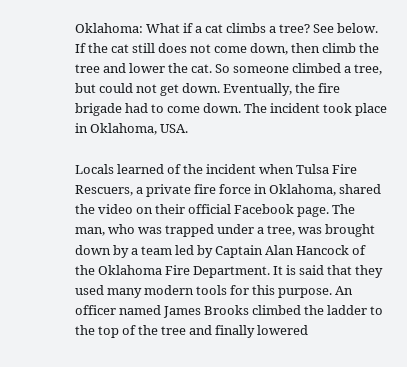Oklahoma: What if a cat climbs a tree? See below. If the cat still does not come down, then climb the tree and lower the cat. So someone climbed a tree, but could not get down. Eventually, the fire brigade had to come down. The incident took place in Oklahoma, USA.

Locals learned of the incident when Tulsa Fire Rescuers, a private fire force in Oklahoma, shared the video on their official Facebook page. The man, who was trapped under a tree, was brought down by a team led by Captain Alan Hancock of the Oklahoma Fire Department. It is said that they used many modern tools for this purpose. An officer named James Brooks climbed the ladder to the top of the tree and finally lowered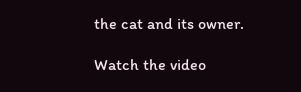the cat and its owner.

Watch the video